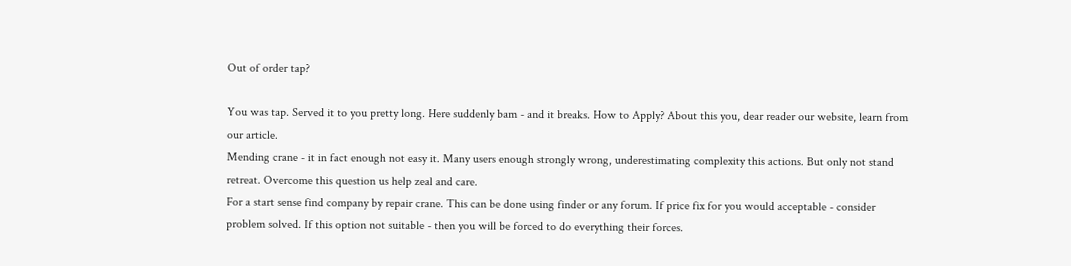Out of order tap?

You was tap. Served it to you pretty long. Here suddenly bam - and it breaks. How to Apply? About this you, dear reader our website, learn from our article.
Mending crane - it in fact enough not easy it. Many users enough strongly wrong, underestimating complexity this actions. But only not stand retreat. Overcome this question us help zeal and care.
For a start sense find company by repair crane. This can be done using finder or any forum. If price fix for you would acceptable - consider problem solved. If this option not suitable - then you will be forced to do everything their forces.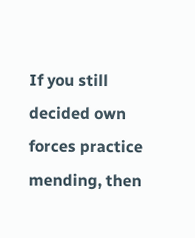If you still decided own forces practice mending, then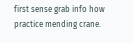first sense grab info how practice mending crane.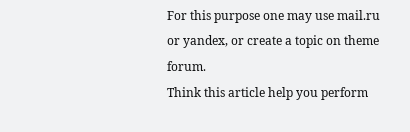For this purpose one may use mail.ru or yandex, or create a topic on theme forum.
Think this article help you perform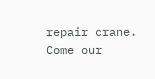repair crane.
Come our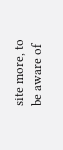site more, to be aware of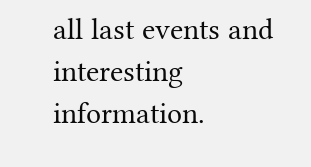all last events and interesting information.